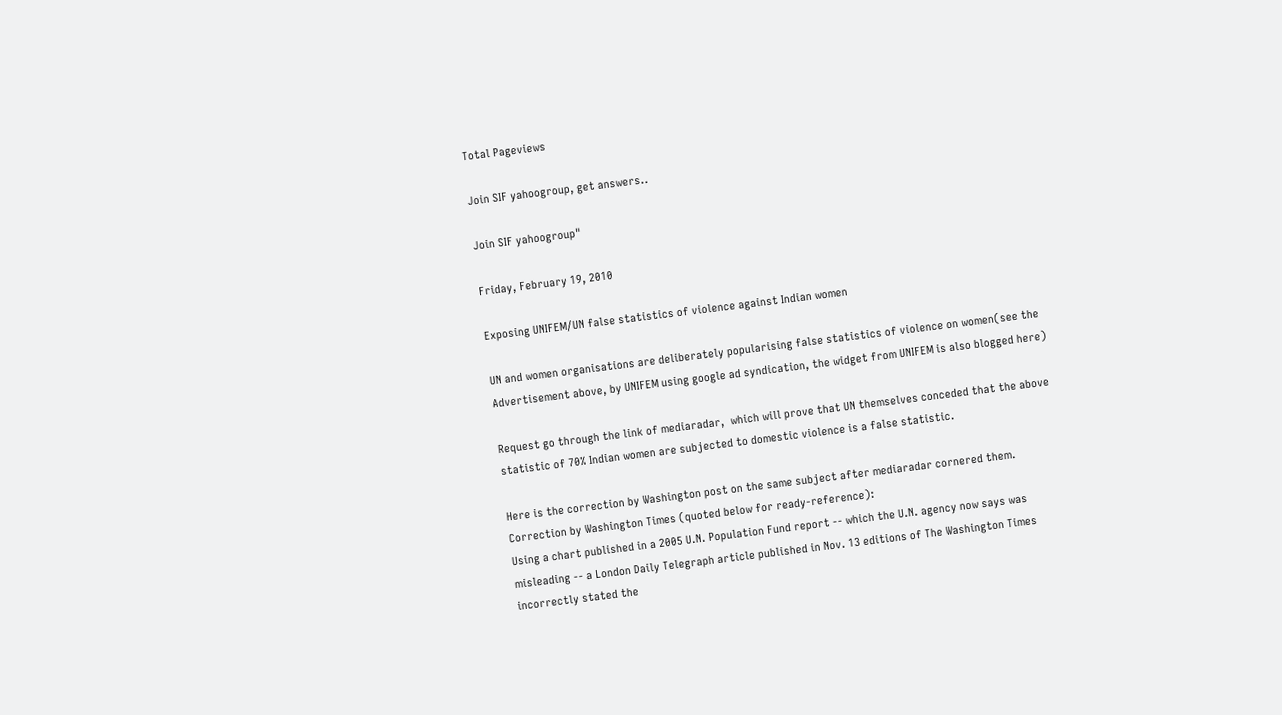Total Pageviews

Join SIF yahoogroup, get answers..

Join SIF yahoogroup"

Friday, February 19, 2010

Exposing UNIFEM/UN false statistics of violence against Indian women

UN and women organisations are deliberately popularising false statistics of violence on women(see the Advertisement above, by UNIFEM using google ad syndication, the widget from UNIFEM is also blogged here)

Request go through the link of mediaradar,  which will prove that UN themselves conceded that the above statistic of 70% Indian women are subjected to domestic violence is a false statistic.

Here is the correction by Washington post on the same subject after mediaradar cornered them.
Correction by Washington Times (quoted below for ready-reference):
Using a chart published in a 2005 U.N. Population Fund report -- which the U.N. agency now says was misleading -- a London Daily Telegraph article published in Nov. 13 editions of The Washington Times incorrectly stated the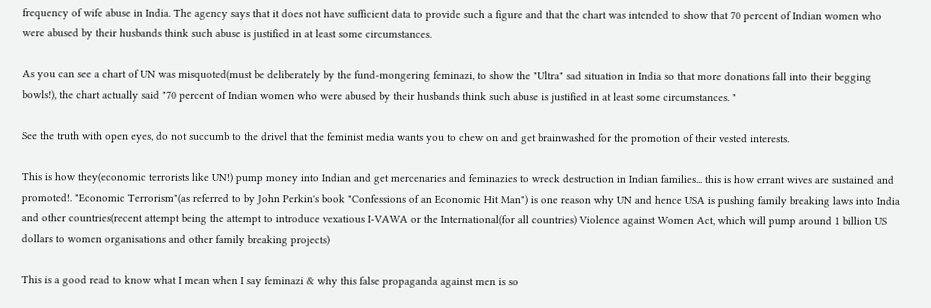frequency of wife abuse in India. The agency says that it does not have sufficient data to provide such a figure and that the chart was intended to show that 70 percent of Indian women who were abused by their husbands think such abuse is justified in at least some circumstances.

As you can see a chart of UN was misquoted(must be deliberately by the fund-mongering feminazi, to show the "Ultra" sad situation in India so that more donations fall into their begging bowls!), the chart actually said "70 percent of Indian women who were abused by their husbands think such abuse is justified in at least some circumstances. "

See the truth with open eyes, do not succumb to the drivel that the feminist media wants you to chew on and get brainwashed for the promotion of their vested interests.

This is how they(economic terrorists like UN!) pump money into Indian and get mercenaries and feminazies to wreck destruction in Indian families... this is how errant wives are sustained and promoted!. "Economic Terrorism"(as referred to by John Perkin's book "Confessions of an Economic Hit Man") is one reason why UN and hence USA is pushing family breaking laws into India and other countries(recent attempt being the attempt to introduce vexatious I-VAWA or the International(for all countries) Violence against Women Act, which will pump around 1 billion US dollars to women organisations and other family breaking projects)

This is a good read to know what I mean when I say feminazi & why this false propaganda against men is so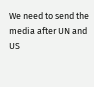We need to send the media after UN and US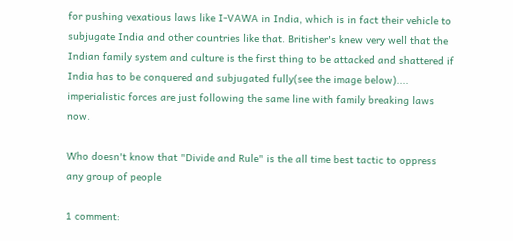for pushing vexatious laws like I-VAWA in India, which is in fact their vehicle to subjugate India and other countries like that. Britisher's knew very well that the Indian family system and culture is the first thing to be attacked and shattered if India has to be conquered and subjugated fully(see the image below).... imperialistic forces are just following the same line with family breaking laws now.

Who doesn't know that "Divide and Rule" is the all time best tactic to oppress any group of people

1 comment: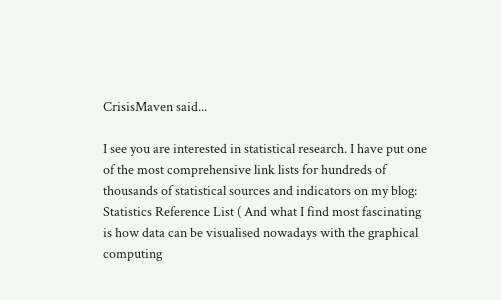CrisisMaven said...

I see you are interested in statistical research. I have put one of the most comprehensive link lists for hundreds of thousands of statistical sources and indicators on my blog: Statistics Reference List ( And what I find most fascinating is how data can be visualised nowadays with the graphical computing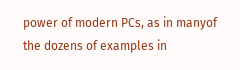power of modern PCs, as in manyof the dozens of examples in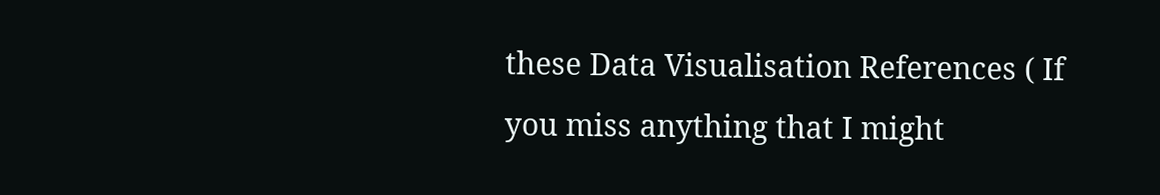these Data Visualisation References ( If you miss anything that I might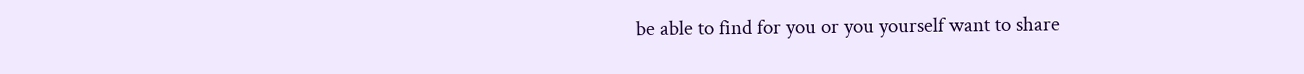be able to find for you or you yourself want to share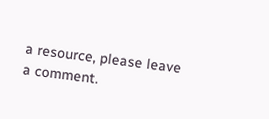a resource, please leave a comment.